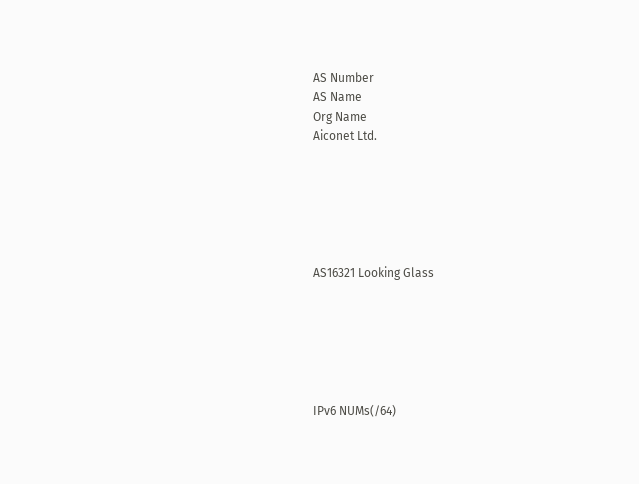AS Number
AS Name
Org Name
Aiconet Ltd.






AS16321 Looking Glass






IPv6 NUMs(/64)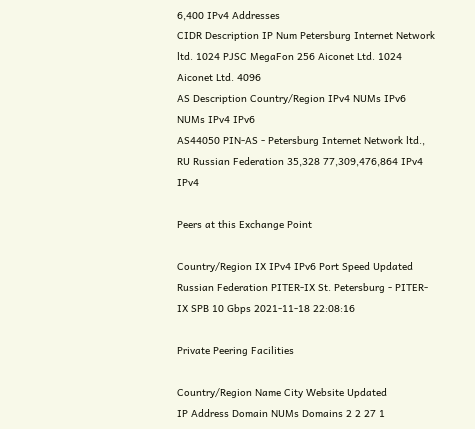6,400 IPv4 Addresses
CIDR Description IP Num Petersburg Internet Network ltd. 1024 PJSC MegaFon 256 Aiconet Ltd. 1024 Aiconet Ltd. 4096
AS Description Country/Region IPv4 NUMs IPv6 NUMs IPv4 IPv6
AS44050 PIN-AS - Petersburg Internet Network ltd., RU Russian Federation 35,328 77,309,476,864 IPv4 IPv4

Peers at this Exchange Point

Country/Region IX IPv4 IPv6 Port Speed Updated
Russian Federation PITER-IX St. Petersburg - PITER-IX SPB 10 Gbps 2021-11-18 22:08:16

Private Peering Facilities

Country/Region Name City Website Updated
IP Address Domain NUMs Domains 2 2 27 1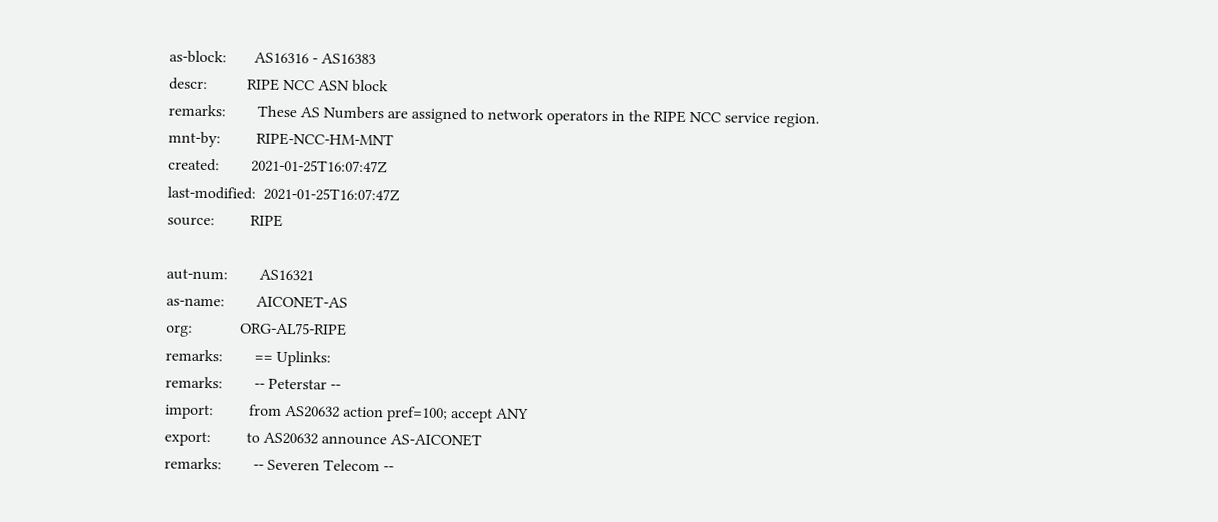as-block:       AS16316 - AS16383
descr:          RIPE NCC ASN block
remarks:        These AS Numbers are assigned to network operators in the RIPE NCC service region.
mnt-by:         RIPE-NCC-HM-MNT
created:        2021-01-25T16:07:47Z
last-modified:  2021-01-25T16:07:47Z
source:         RIPE

aut-num:        AS16321
as-name:        AICONET-AS
org:            ORG-AL75-RIPE
remarks:        == Uplinks:
remarks:        -- Peterstar --
import:         from AS20632 action pref=100; accept ANY
export:         to AS20632 announce AS-AICONET
remarks:        -- Severen Telecom --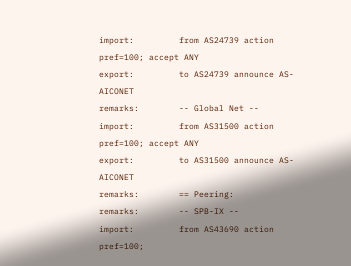import:         from AS24739 action pref=100; accept ANY
export:         to AS24739 announce AS-AICONET
remarks:        -- Global Net --
import:         from AS31500 action pref=100; accept ANY
export:         to AS31500 announce AS-AICONET
remarks:        == Peering:
remarks:        -- SPB-IX --
import:         from AS43690 action pref=100;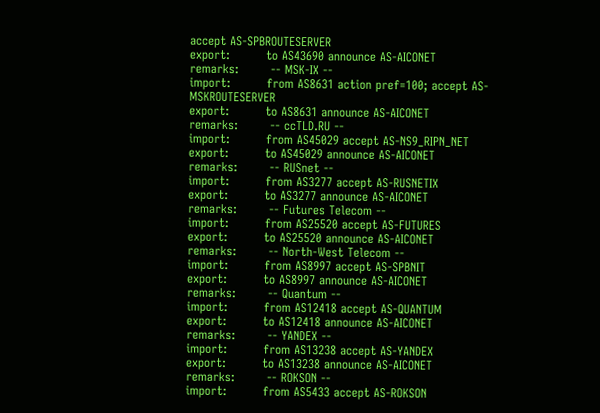accept AS-SPBROUTESERVER
export:         to AS43690 announce AS-AICONET
remarks:        -- MSK-IX --
import:         from AS8631 action pref=100; accept AS-MSKROUTESERVER
export:         to AS8631 announce AS-AICONET
remarks:        -- ccTLD.RU --
import:         from AS45029 accept AS-NS9_RIPN_NET
export:         to AS45029 announce AS-AICONET
remarks:        -- RUSnet --
import:         from AS3277 accept AS-RUSNETIX
export:         to AS3277 announce AS-AICONET
remarks:        -- Futures Telecom --
import:         from AS25520 accept AS-FUTURES
export:         to AS25520 announce AS-AICONET
remarks:        -- North-West Telecom --
import:         from AS8997 accept AS-SPBNIT
export:         to AS8997 announce AS-AICONET
remarks:        -- Quantum --
import:         from AS12418 accept AS-QUANTUM
export:         to AS12418 announce AS-AICONET
remarks:        -- YANDEX --
import:         from AS13238 accept AS-YANDEX
export:         to AS13238 announce AS-AICONET
remarks:        -- ROKSON --
import:         from AS5433 accept AS-ROKSON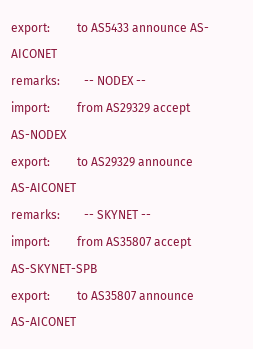export:         to AS5433 announce AS-AICONET
remarks:        -- NODEX --
import:         from AS29329 accept AS-NODEX
export:         to AS29329 announce AS-AICONET
remarks:        -- SKYNET --
import:         from AS35807 accept AS-SKYNET-SPB
export:         to AS35807 announce AS-AICONET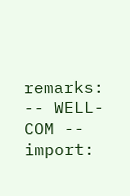remarks:        -- WELL-COM --
import: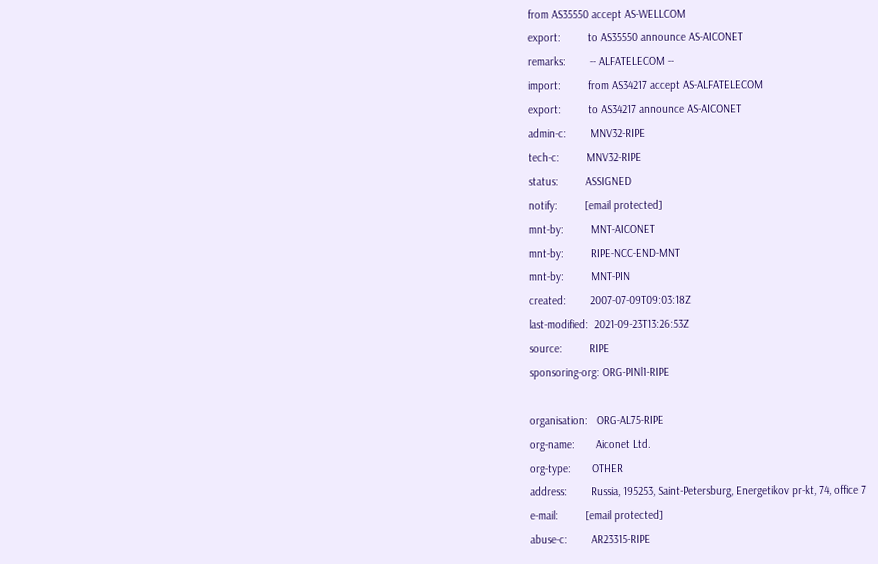from AS35550 accept AS-WELLCOM
export:         to AS35550 announce AS-AICONET
remarks:        -- ALFATELECOM --
import:         from AS34217 accept AS-ALFATELECOM
export:         to AS34217 announce AS-AICONET
admin-c:        MNV32-RIPE
tech-c:         MNV32-RIPE
status:         ASSIGNED
notify:         [email protected]
mnt-by:         MNT-AICONET
mnt-by:         RIPE-NCC-END-MNT
mnt-by:         MNT-PIN
created:        2007-07-09T09:03:18Z
last-modified:  2021-09-23T13:26:53Z
source:         RIPE
sponsoring-org: ORG-PINl1-RIPE

organisation:   ORG-AL75-RIPE
org-name:       Aiconet Ltd.
org-type:       OTHER
address:        Russia, 195253, Saint-Petersburg, Energetikov pr-kt, 74, office 7
e-mail:         [email protected]
abuse-c:        AR23315-RIPE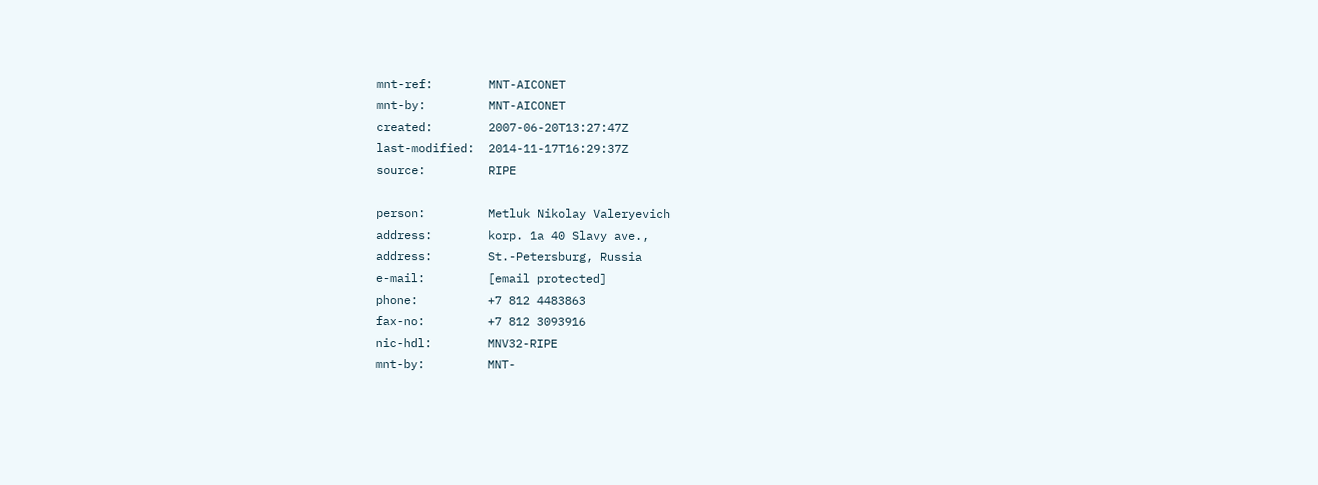mnt-ref:        MNT-AICONET
mnt-by:         MNT-AICONET
created:        2007-06-20T13:27:47Z
last-modified:  2014-11-17T16:29:37Z
source:         RIPE

person:         Metluk Nikolay Valeryevich
address:        korp. 1a 40 Slavy ave.,
address:        St.-Petersburg, Russia
e-mail:         [email protected]
phone:          +7 812 4483863
fax-no:         +7 812 3093916
nic-hdl:        MNV32-RIPE
mnt-by:         MNT-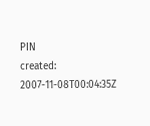PIN
created:        2007-11-08T00:04:35Z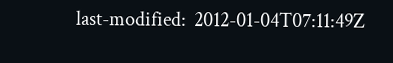last-modified:  2012-01-04T07:11:49Z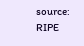source:         RIPE